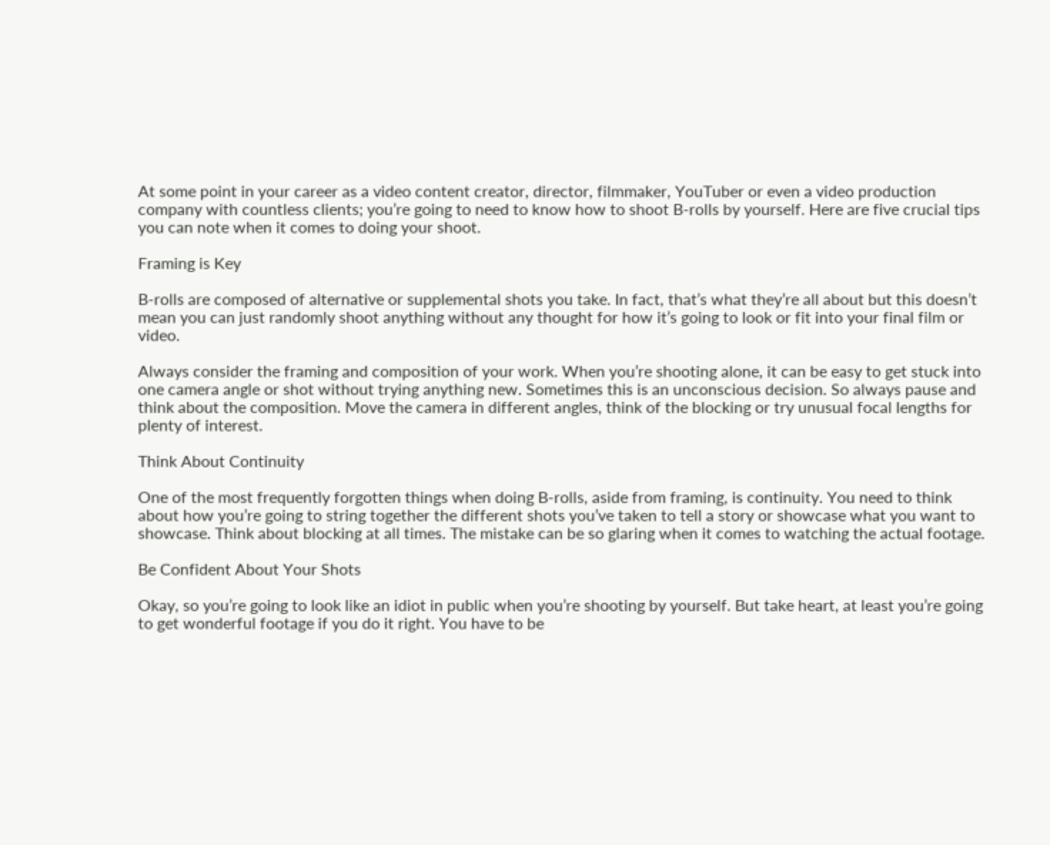At some point in your career as a video content creator, director, filmmaker, YouTuber or even a video production company with countless clients; you’re going to need to know how to shoot B-rolls by yourself. Here are five crucial tips you can note when it comes to doing your shoot.

Framing is Key

B-rolls are composed of alternative or supplemental shots you take. In fact, that’s what they’re all about but this doesn’t mean you can just randomly shoot anything without any thought for how it’s going to look or fit into your final film or video.

Always consider the framing and composition of your work. When you’re shooting alone, it can be easy to get stuck into one camera angle or shot without trying anything new. Sometimes this is an unconscious decision. So always pause and think about the composition. Move the camera in different angles, think of the blocking or try unusual focal lengths for plenty of interest.

Think About Continuity

One of the most frequently forgotten things when doing B-rolls, aside from framing, is continuity. You need to think about how you’re going to string together the different shots you’ve taken to tell a story or showcase what you want to showcase. Think about blocking at all times. The mistake can be so glaring when it comes to watching the actual footage.

Be Confident About Your Shots

Okay, so you’re going to look like an idiot in public when you’re shooting by yourself. But take heart, at least you’re going to get wonderful footage if you do it right. You have to be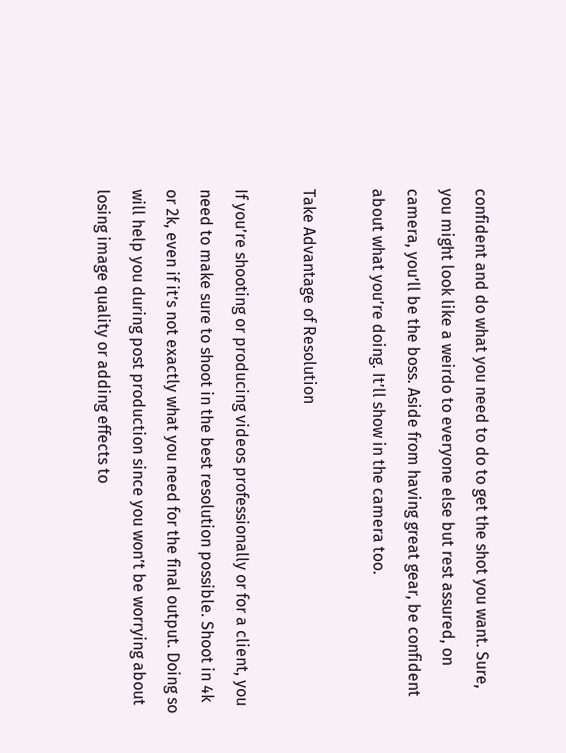confident and do what you need to do to get the shot you want. Sure, you might look like a weirdo to everyone else but rest assured, on camera, you’ll be the boss. Aside from having great gear, be confident about what you’re doing. It’ll show in the camera too.

Take Advantage of Resolution

If you’re shooting or producing videos professionally or for a client, you need to make sure to shoot in the best resolution possible. Shoot in 4k or 2k, even if it’s not exactly what you need for the final output. Doing so will help you during post production since you won’t be worrying about losing image quality or adding effects to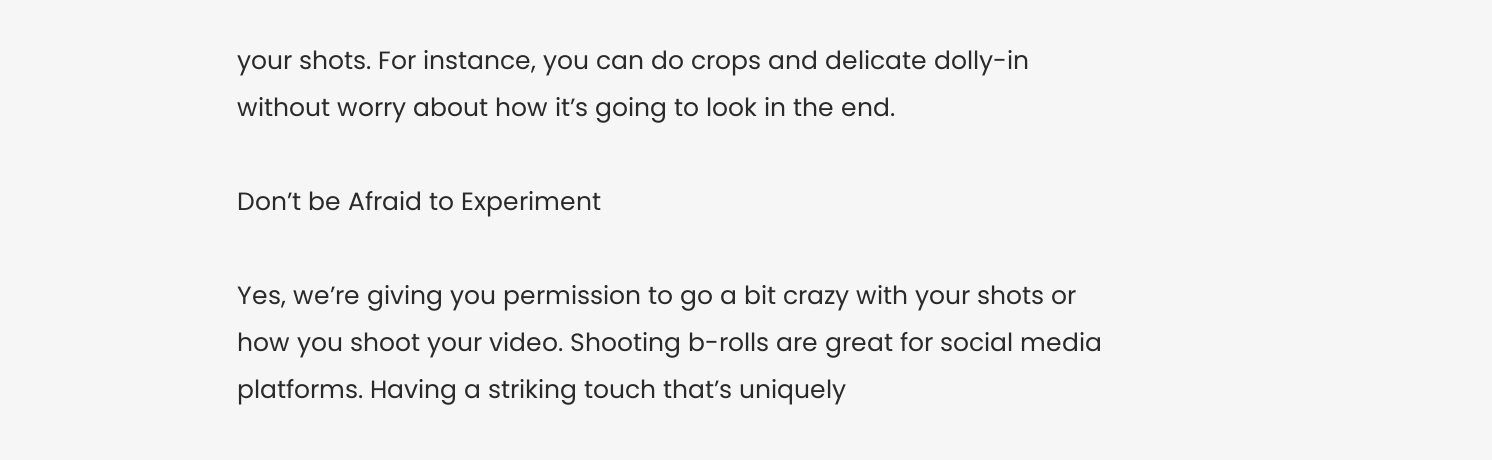your shots. For instance, you can do crops and delicate dolly-in without worry about how it’s going to look in the end.

Don’t be Afraid to Experiment

Yes, we’re giving you permission to go a bit crazy with your shots or how you shoot your video. Shooting b-rolls are great for social media platforms. Having a striking touch that’s uniquely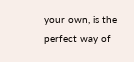your own, is the perfect way of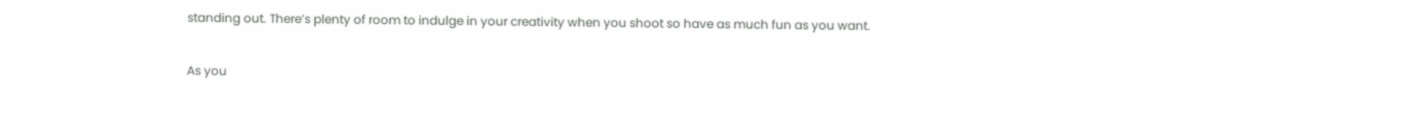standing out. There’s plenty of room to indulge in your creativity when you shoot so have as much fun as you want.

As you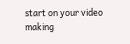start on your video making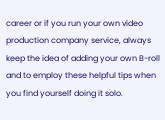career or if you run your own video production company service, always keep the idea of adding your own B-roll and to employ these helpful tips when you find yourself doing it solo.